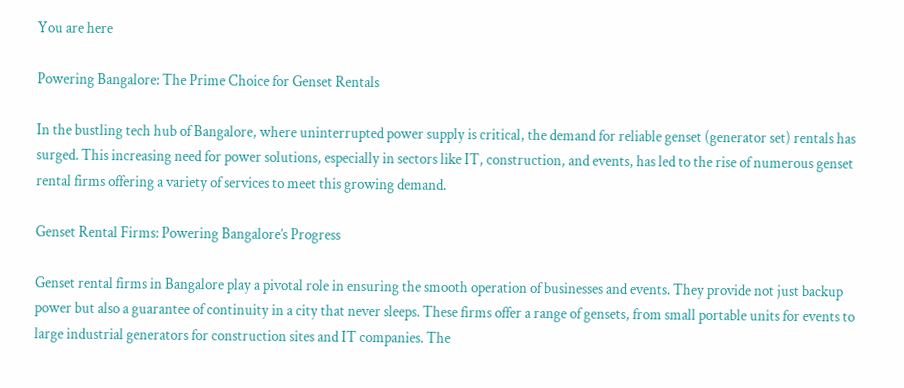You are here

Powering Bangalore: The Prime Choice for Genset Rentals

In the bustling tech hub of Bangalore, where uninterrupted power supply is critical, the demand for reliable genset (generator set) rentals has surged. This increasing need for power solutions, especially in sectors like IT, construction, and events, has led to the rise of numerous genset rental firms offering a variety of services to meet this growing demand.

Genset Rental Firms: Powering Bangalore’s Progress

Genset rental firms in Bangalore play a pivotal role in ensuring the smooth operation of businesses and events. They provide not just backup power but also a guarantee of continuity in a city that never sleeps. These firms offer a range of gensets, from small portable units for events to large industrial generators for construction sites and IT companies. The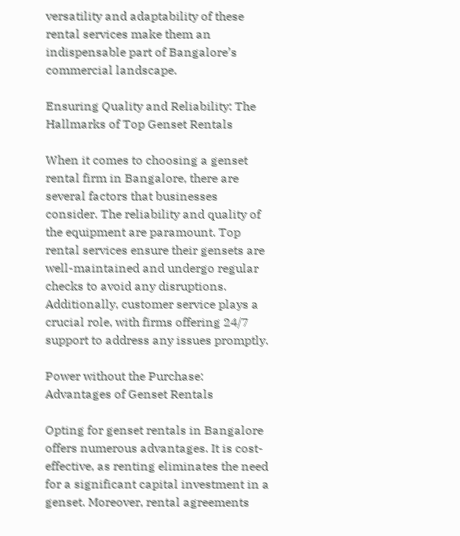versatility and adaptability of these rental services make them an indispensable part of Bangalore’s commercial landscape.

Ensuring Quality and Reliability: The Hallmarks of Top Genset Rentals

When it comes to choosing a genset rental firm in Bangalore, there are several factors that businesses consider. The reliability and quality of the equipment are paramount. Top rental services ensure their gensets are well-maintained and undergo regular checks to avoid any disruptions. Additionally, customer service plays a crucial role, with firms offering 24/7 support to address any issues promptly.

Power without the Purchase: Advantages of Genset Rentals

Opting for genset rentals in Bangalore offers numerous advantages. It is cost-effective, as renting eliminates the need for a significant capital investment in a genset. Moreover, rental agreements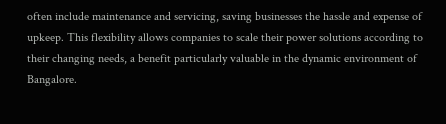often include maintenance and servicing, saving businesses the hassle and expense of upkeep. This flexibility allows companies to scale their power solutions according to their changing needs, a benefit particularly valuable in the dynamic environment of Bangalore.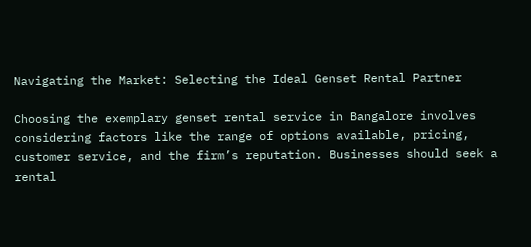Navigating the Market: Selecting the Ideal Genset Rental Partner

Choosing the exemplary genset rental service in Bangalore involves considering factors like the range of options available, pricing, customer service, and the firm’s reputation. Businesses should seek a rental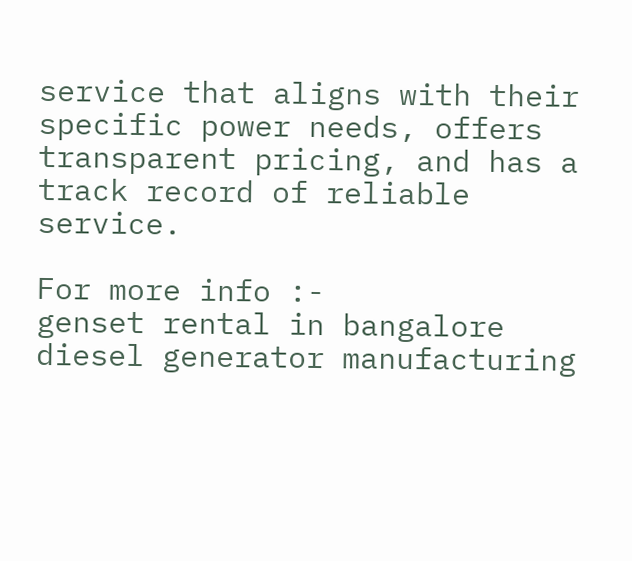service that aligns with their specific power needs, offers transparent pricing, and has a track record of reliable service.

For more info :-
genset rental in bangalore
diesel generator manufacturing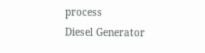process
Diesel Generator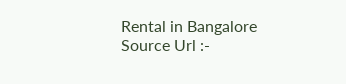Rental in Bangalore
Source Url :-